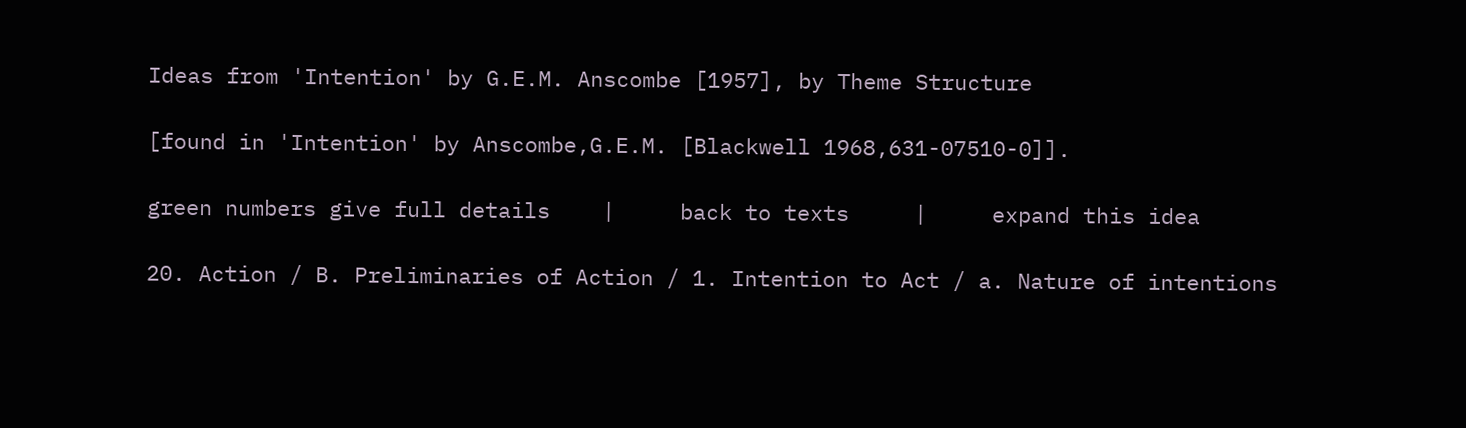Ideas from 'Intention' by G.E.M. Anscombe [1957], by Theme Structure

[found in 'Intention' by Anscombe,G.E.M. [Blackwell 1968,631-07510-0]].

green numbers give full details    |     back to texts     |     expand this idea

20. Action / B. Preliminaries of Action / 1. Intention to Act / a. Nature of intentions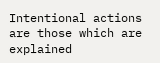Intentional actions are those which are explained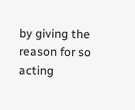by giving the reason for so acting